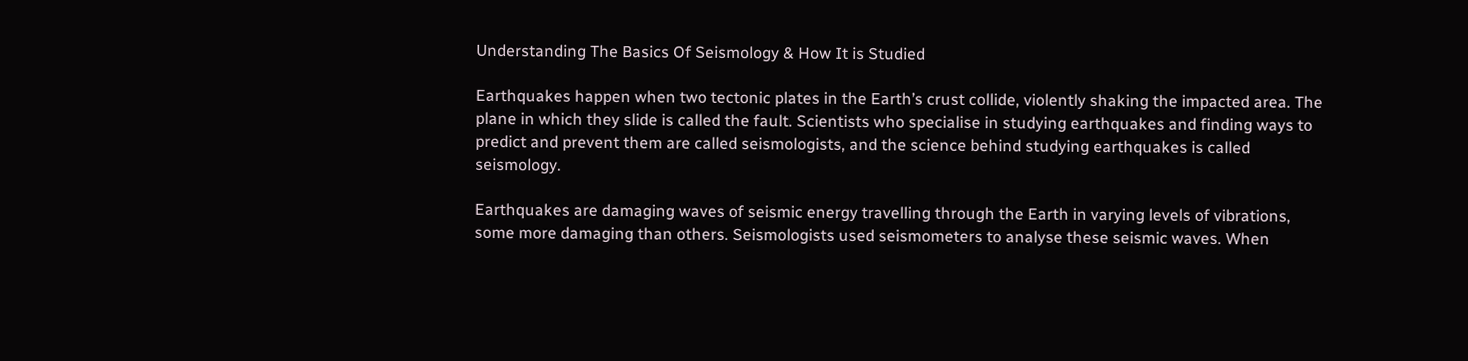Understanding The Basics Of Seismology & How It is Studied

Earthquakes happen when two tectonic plates in the Earth’s crust collide, violently shaking the impacted area. The plane in which they slide is called the fault. Scientists who specialise in studying earthquakes and finding ways to predict and prevent them are called seismologists, and the science behind studying earthquakes is called seismology.

Earthquakes are damaging waves of seismic energy travelling through the Earth in varying levels of vibrations, some more damaging than others. Seismologists used seismometers to analyse these seismic waves. When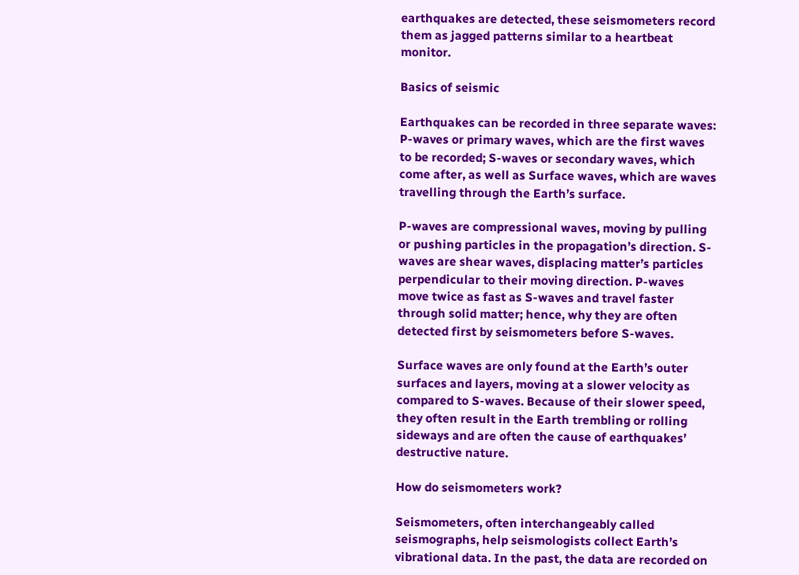earthquakes are detected, these seismometers record them as jagged patterns similar to a heartbeat monitor.

Basics of seismic

Earthquakes can be recorded in three separate waves: P-waves or primary waves, which are the first waves to be recorded; S-waves or secondary waves, which come after, as well as Surface waves, which are waves travelling through the Earth’s surface.

P-waves are compressional waves, moving by pulling or pushing particles in the propagation’s direction. S-waves are shear waves, displacing matter’s particles perpendicular to their moving direction. P-waves move twice as fast as S-waves and travel faster through solid matter; hence, why they are often detected first by seismometers before S-waves.

Surface waves are only found at the Earth’s outer surfaces and layers, moving at a slower velocity as compared to S-waves. Because of their slower speed, they often result in the Earth trembling or rolling sideways and are often the cause of earthquakes’ destructive nature.

How do seismometers work?

Seismometers, often interchangeably called seismographs, help seismologists collect Earth’s vibrational data. In the past, the data are recorded on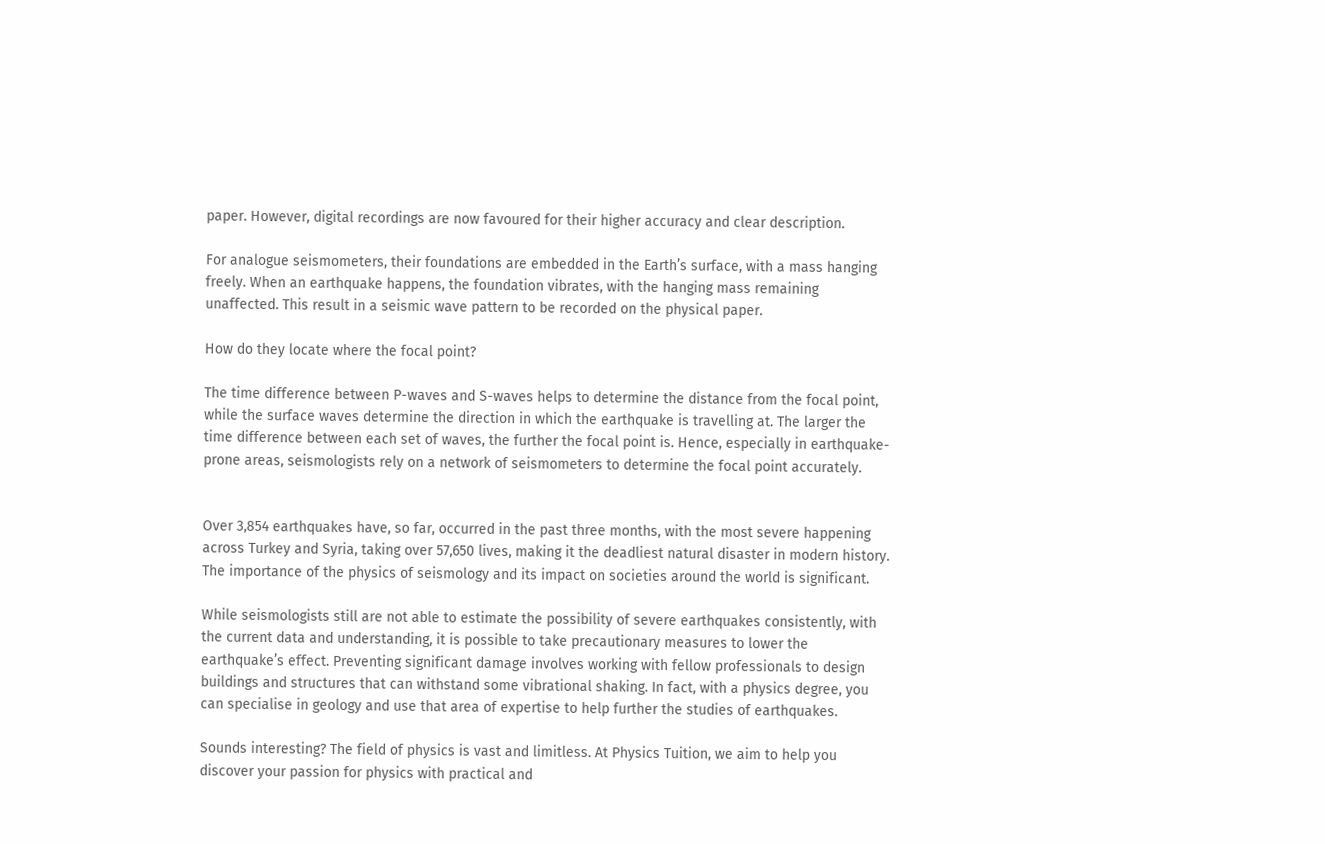paper. However, digital recordings are now favoured for their higher accuracy and clear description.

For analogue seismometers, their foundations are embedded in the Earth’s surface, with a mass hanging freely. When an earthquake happens, the foundation vibrates, with the hanging mass remaining unaffected. This result in a seismic wave pattern to be recorded on the physical paper.

How do they locate where the focal point?

The time difference between P-waves and S-waves helps to determine the distance from the focal point, while the surface waves determine the direction in which the earthquake is travelling at. The larger the time difference between each set of waves, the further the focal point is. Hence, especially in earthquake-prone areas, seismologists rely on a network of seismometers to determine the focal point accurately.


Over 3,854 earthquakes have, so far, occurred in the past three months, with the most severe happening across Turkey and Syria, taking over 57,650 lives, making it the deadliest natural disaster in modern history. The importance of the physics of seismology and its impact on societies around the world is significant.

While seismologists still are not able to estimate the possibility of severe earthquakes consistently, with the current data and understanding, it is possible to take precautionary measures to lower the earthquake’s effect. Preventing significant damage involves working with fellow professionals to design buildings and structures that can withstand some vibrational shaking. In fact, with a physics degree, you can specialise in geology and use that area of expertise to help further the studies of earthquakes.

Sounds interesting? The field of physics is vast and limitless. At Physics Tuition, we aim to help you discover your passion for physics with practical and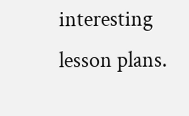interesting lesson plans.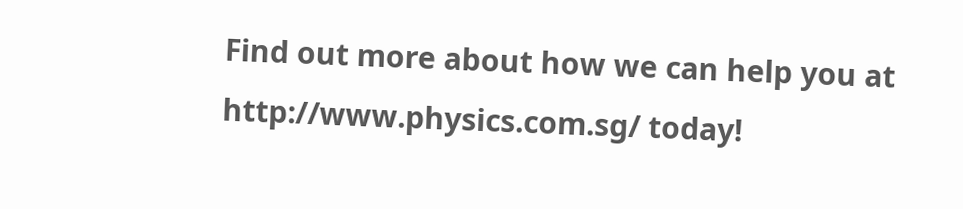Find out more about how we can help you at http://www.physics.com.sg/ today!